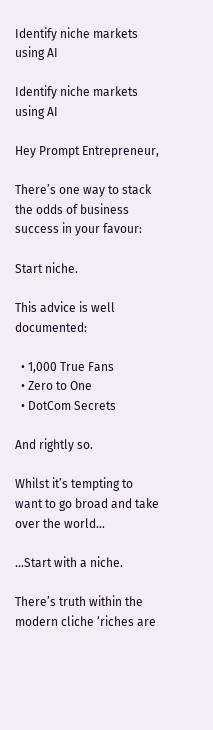Identify niche markets using AI

Identify niche markets using AI

Hey Prompt Entrepreneur,

There’s one way to stack the odds of business success in your favour:

Start niche.

This advice is well documented:

  • 1,000 True Fans
  • Zero to One
  • DotCom Secrets

And rightly so.

Whilst it’s tempting to want to go broad and take over the world…

…Start with a niche.

There’s truth within the modern cliche ‘riches are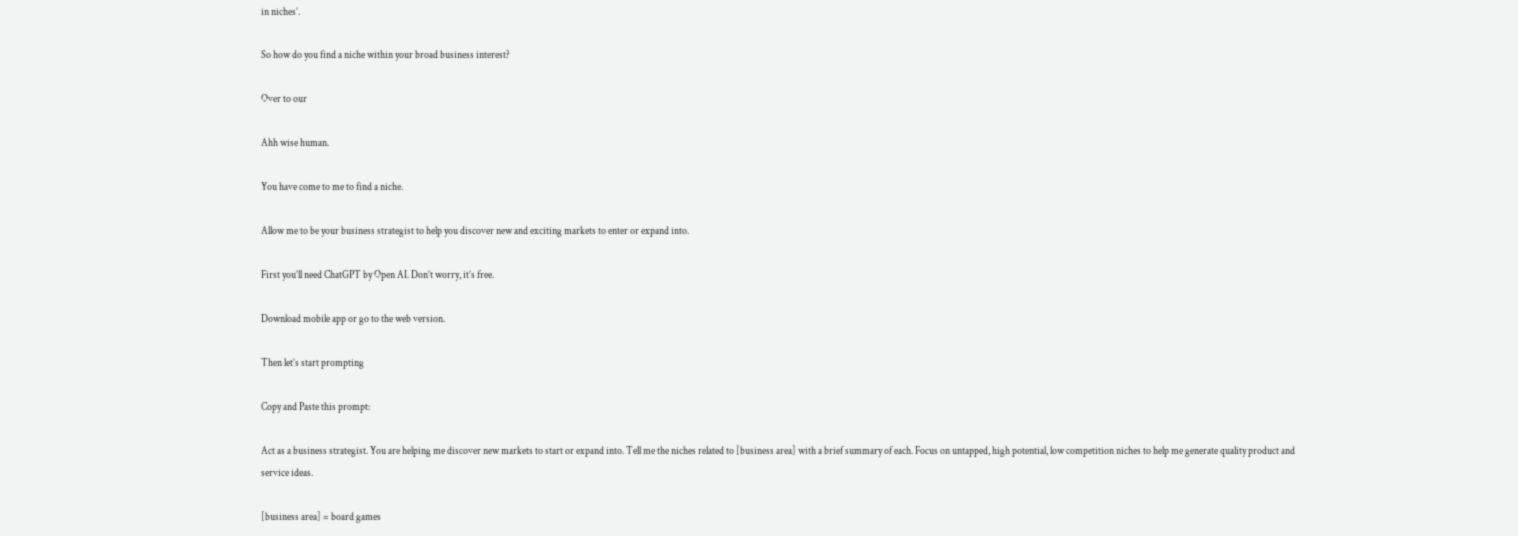in niches’.

So how do you find a niche within your broad business interest?

Over to our

Ahh wise human.

You have come to me to find a niche.

Allow me to be your business strategist to help you discover new and exciting markets to enter or expand into.

First you’ll need ChatGPT by Open AI. Don’t worry, it’s free.

Download mobile app or go to the web version.

Then let’s start prompting

Copy and Paste this prompt:

Act as a business strategist. You are helping me discover new markets to start or expand into. Tell me the niches related to [business area] with a brief summary of each. Focus on untapped, high potential, low competition niches to help me generate quality product and service ideas.

[business area] = board games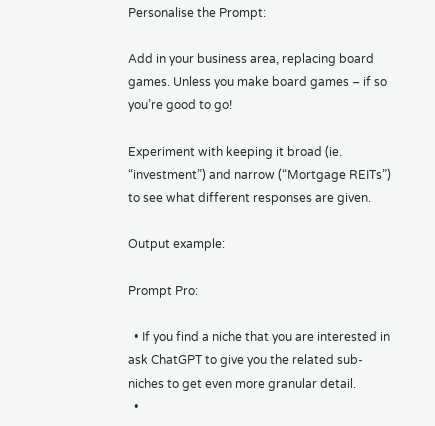Personalise the Prompt:

Add in your business area, replacing board games. Unless you make board games – if so you’re good to go!

Experiment with keeping it broad (ie. “investment”) and narrow (“Mortgage REITs”) to see what different responses are given.

Output example:

Prompt Pro:

  • If you find a niche that you are interested in ask ChatGPT to give you the related sub-niches to get even more granular detail.
  •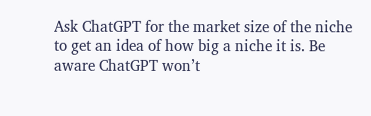Ask ChatGPT for the market size of the niche to get an idea of how big a niche it is. Be aware ChatGPT won’t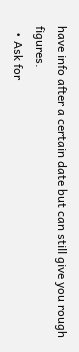have info after a certain date but can still give you rough figures.
  • Ask for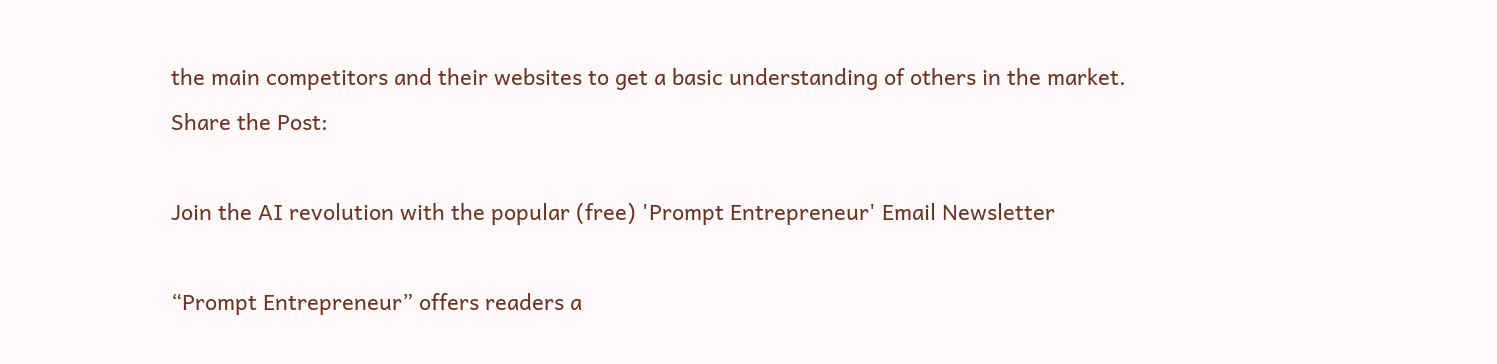the main competitors and their websites to get a basic understanding of others in the market.
Share the Post:

Join the AI revolution with the popular (free) 'Prompt Entrepreneur' Email Newsletter

“Prompt Entrepreneur” offers readers a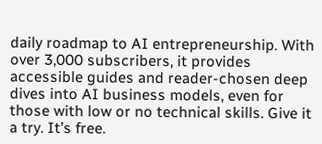daily roadmap to AI entrepreneurship. With over 3,000 subscribers, it provides accessible guides and reader-chosen deep dives into AI business models, even for those with low or no technical skills. Give it a try. It’s free.